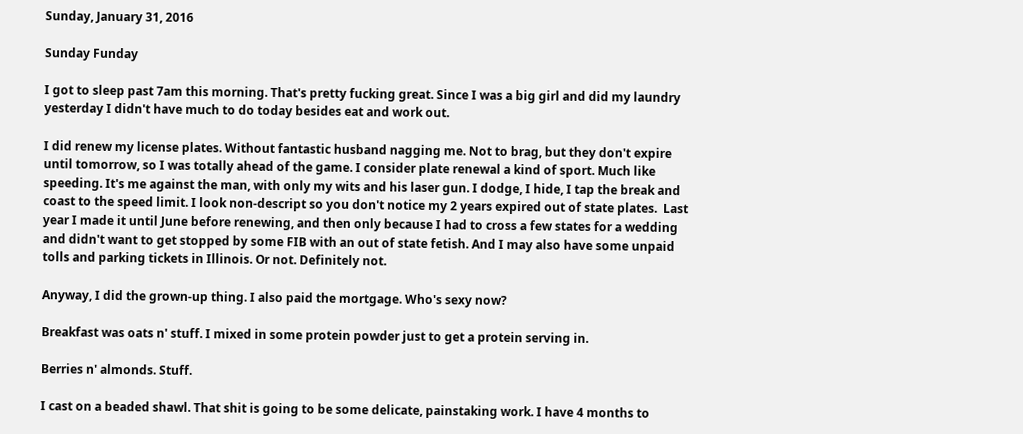Sunday, January 31, 2016

Sunday Funday

I got to sleep past 7am this morning. That's pretty fucking great. Since I was a big girl and did my laundry yesterday I didn't have much to do today besides eat and work out.

I did renew my license plates. Without fantastic husband nagging me. Not to brag, but they don't expire until tomorrow, so I was totally ahead of the game. I consider plate renewal a kind of sport. Much like speeding. It's me against the man, with only my wits and his laser gun. I dodge, I hide, I tap the break and coast to the speed limit. I look non-descript so you don't notice my 2 years expired out of state plates.  Last year I made it until June before renewing, and then only because I had to cross a few states for a wedding and didn't want to get stopped by some FIB with an out of state fetish. And I may also have some unpaid tolls and parking tickets in Illinois. Or not. Definitely not.

Anyway, I did the grown-up thing. I also paid the mortgage. Who's sexy now?

Breakfast was oats n' stuff. I mixed in some protein powder just to get a protein serving in.

Berries n' almonds. Stuff.

I cast on a beaded shawl. That shit is going to be some delicate, painstaking work. I have 4 months to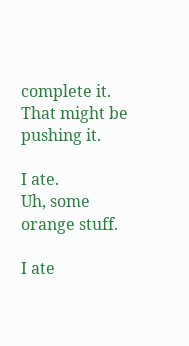complete it. That might be pushing it.

I ate.
Uh, some orange stuff.

I ate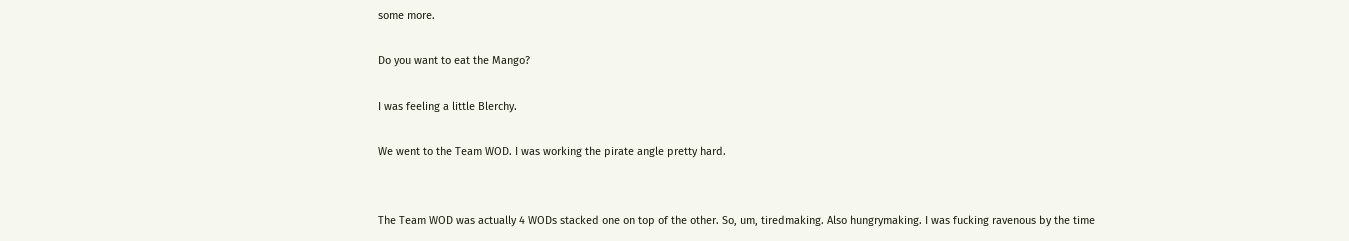some more.

Do you want to eat the Mango?

I was feeling a little Blerchy.

We went to the Team WOD. I was working the pirate angle pretty hard.


The Team WOD was actually 4 WODs stacked one on top of the other. So, um, tiredmaking. Also hungrymaking. I was fucking ravenous by the time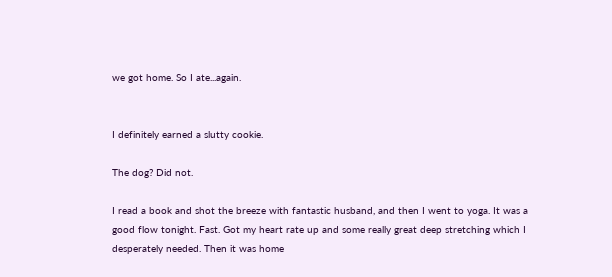we got home. So I ate...again.


I definitely earned a slutty cookie.

The dog? Did not.

I read a book and shot the breeze with fantastic husband, and then I went to yoga. It was a good flow tonight. Fast. Got my heart rate up and some really great deep stretching which I desperately needed. Then it was home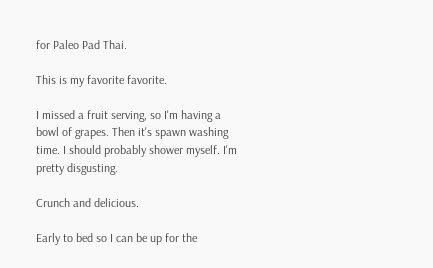for Paleo Pad Thai.

This is my favorite favorite.

I missed a fruit serving, so I'm having a bowl of grapes. Then it's spawn washing time. I should probably shower myself. I'm pretty disgusting.

Crunch and delicious.

Early to bed so I can be up for the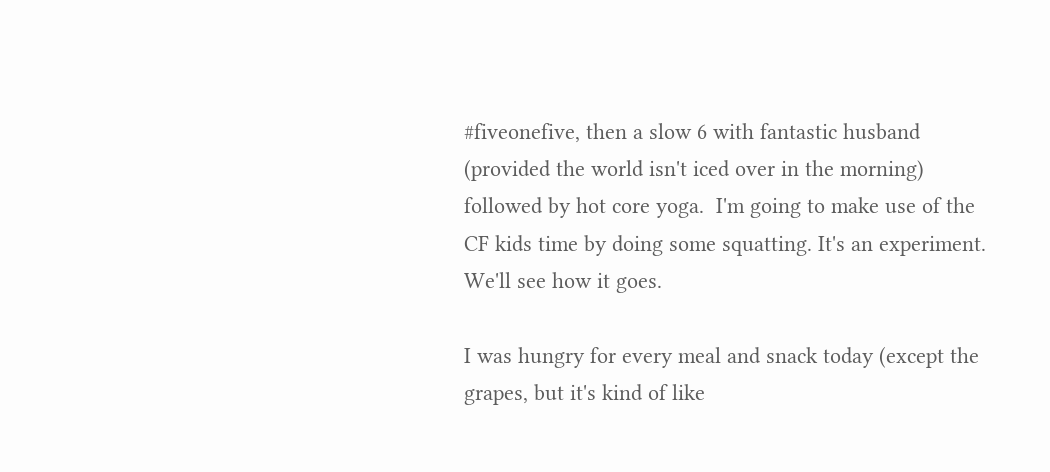#fiveonefive, then a slow 6 with fantastic husband (provided the world isn't iced over in the morning) followed by hot core yoga.  I'm going to make use of the CF kids time by doing some squatting. It's an experiment. We'll see how it goes.

I was hungry for every meal and snack today (except the grapes, but it's kind of like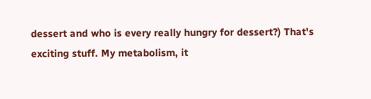dessert and who is every really hungry for dessert?) That's exciting stuff. My metabolism, it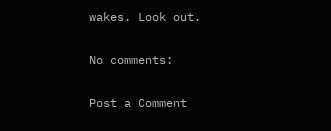wakes. Look out.

No comments:

Post a Comment